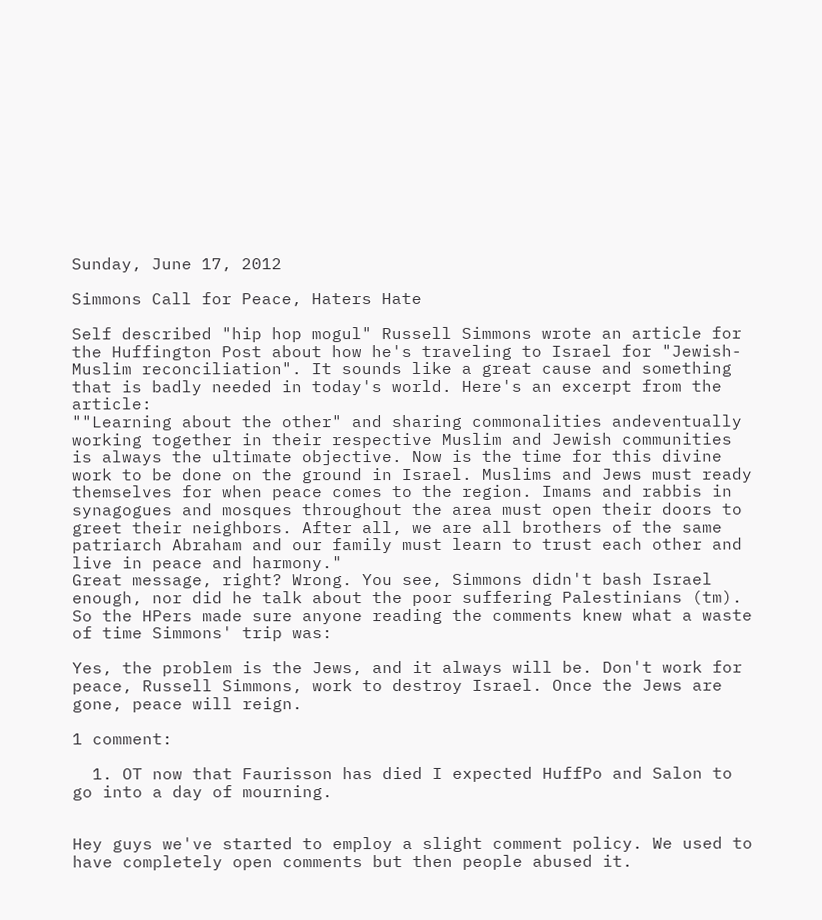Sunday, June 17, 2012

Simmons Call for Peace, Haters Hate

Self described "hip hop mogul" Russell Simmons wrote an article for the Huffington Post about how he's traveling to Israel for "Jewish-Muslim reconciliation". It sounds like a great cause and something that is badly needed in today's world. Here's an excerpt from the article:
""Learning about the other" and sharing commonalities andeventually working together in their respective Muslim and Jewish communities is always the ultimate objective. Now is the time for this divine work to be done on the ground in Israel. Muslims and Jews must ready themselves for when peace comes to the region. Imams and rabbis in synagogues and mosques throughout the area must open their doors to greet their neighbors. After all, we are all brothers of the same patriarch Abraham and our family must learn to trust each other and live in peace and harmony."
Great message, right? Wrong. You see, Simmons didn't bash Israel enough, nor did he talk about the poor suffering Palestinians (tm). So the HPers made sure anyone reading the comments knew what a waste of time Simmons' trip was:

Yes, the problem is the Jews, and it always will be. Don't work for peace, Russell Simmons, work to destroy Israel. Once the Jews are gone, peace will reign.

1 comment:

  1. OT now that Faurisson has died I expected HuffPo and Salon to go into a day of mourning.


Hey guys we've started to employ a slight comment policy. We used to have completely open comments but then people abused it.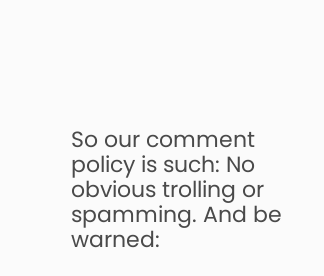So our comment policy is such: No obvious trolling or spamming. And be warned: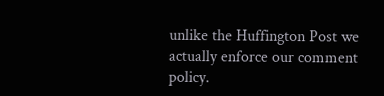unlike the Huffington Post we actually enforce our comment policy.